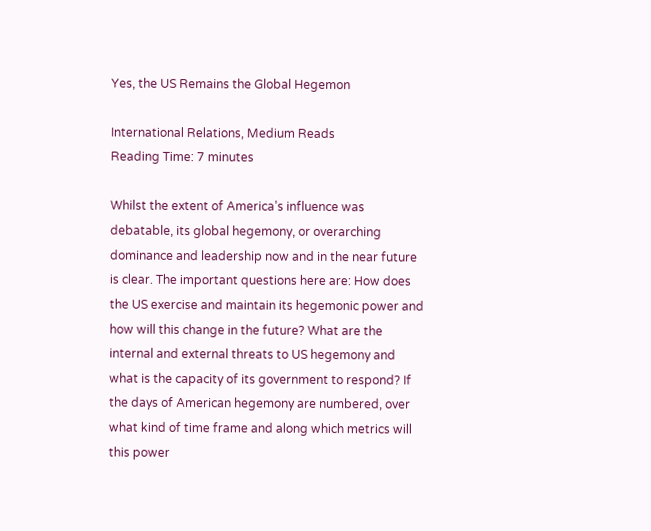Yes, the US Remains the Global Hegemon

International Relations, Medium Reads
Reading Time: 7 minutes

Whilst the extent of America’s influence was debatable, its global hegemony, or overarching dominance and leadership now and in the near future is clear. The important questions here are: How does the US exercise and maintain its hegemonic power and how will this change in the future? What are the internal and external threats to US hegemony and what is the capacity of its government to respond? If the days of American hegemony are numbered, over what kind of time frame and along which metrics will this power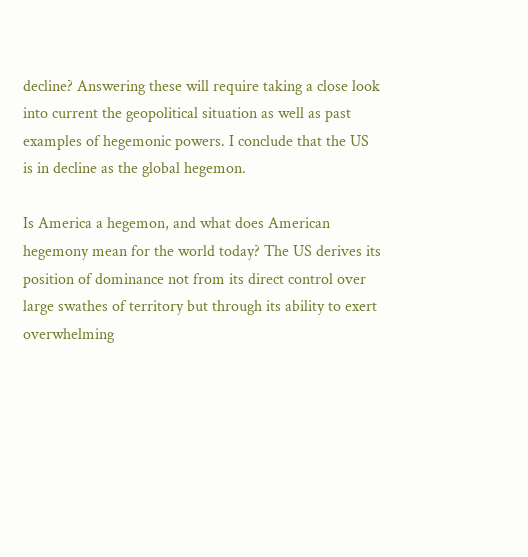decline? Answering these will require taking a close look into current the geopolitical situation as well as past examples of hegemonic powers. I conclude that the US is in decline as the global hegemon.

Is America a hegemon, and what does American hegemony mean for the world today? The US derives its position of dominance not from its direct control over large swathes of territory but through its ability to exert overwhelming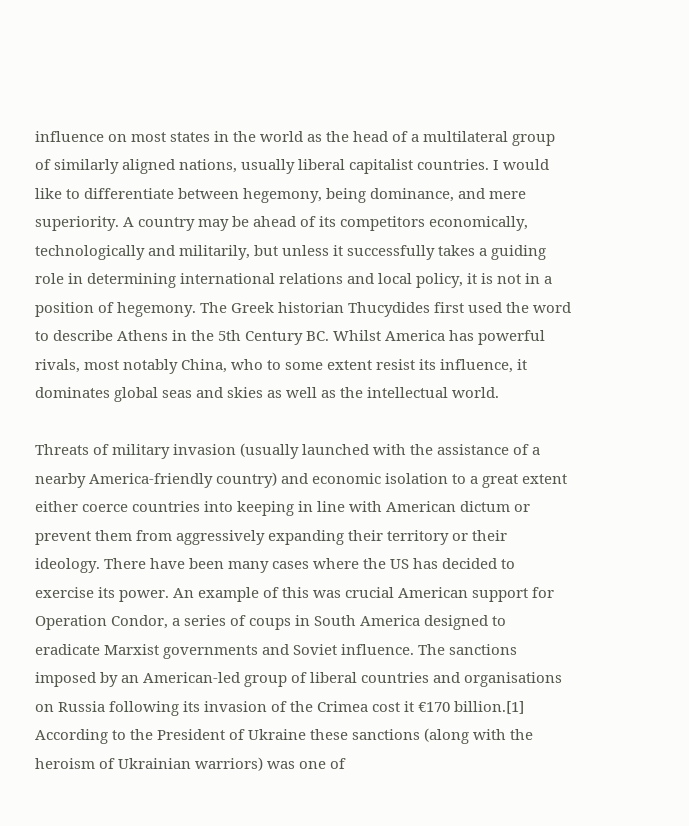influence on most states in the world as the head of a multilateral group of similarly aligned nations, usually liberal capitalist countries. I would like to differentiate between hegemony, being dominance, and mere superiority. A country may be ahead of its competitors economically, technologically and militarily, but unless it successfully takes a guiding role in determining international relations and local policy, it is not in a position of hegemony. The Greek historian Thucydides first used the word to describe Athens in the 5th Century BC. Whilst America has powerful rivals, most notably China, who to some extent resist its influence, it dominates global seas and skies as well as the intellectual world.

Threats of military invasion (usually launched with the assistance of a nearby America-friendly country) and economic isolation to a great extent either coerce countries into keeping in line with American dictum or prevent them from aggressively expanding their territory or their ideology. There have been many cases where the US has decided to exercise its power. An example of this was crucial American support for Operation Condor, a series of coups in South America designed to eradicate Marxist governments and Soviet influence. The sanctions imposed by an American-led group of liberal countries and organisations on Russia following its invasion of the Crimea cost it €170 billion.[1] According to the President of Ukraine these sanctions (along with the heroism of Ukrainian warriors) was one of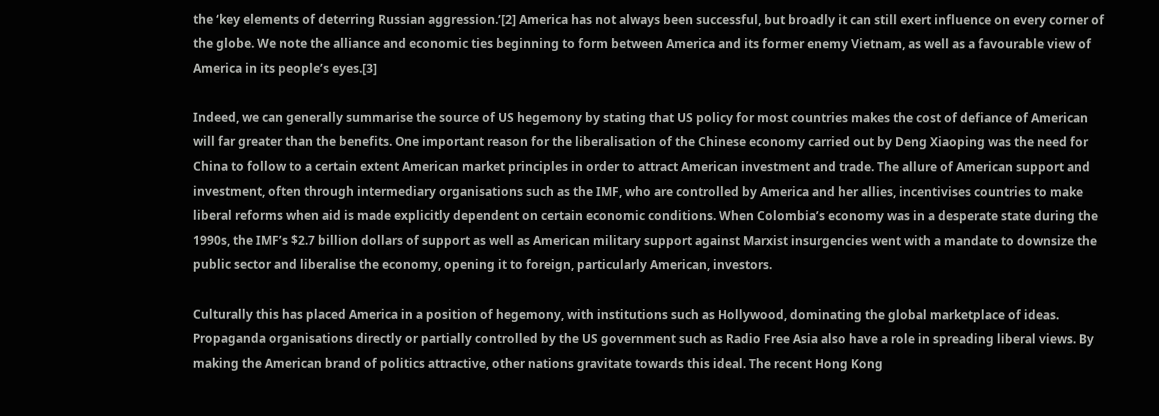the ‘key elements of deterring Russian aggression.’[2] America has not always been successful, but broadly it can still exert influence on every corner of the globe. We note the alliance and economic ties beginning to form between America and its former enemy Vietnam, as well as a favourable view of America in its people’s eyes.[3]

Indeed, we can generally summarise the source of US hegemony by stating that US policy for most countries makes the cost of defiance of American will far greater than the benefits. One important reason for the liberalisation of the Chinese economy carried out by Deng Xiaoping was the need for China to follow to a certain extent American market principles in order to attract American investment and trade. The allure of American support and investment, often through intermediary organisations such as the IMF, who are controlled by America and her allies, incentivises countries to make liberal reforms when aid is made explicitly dependent on certain economic conditions. When Colombia’s economy was in a desperate state during the 1990s, the IMF’s $2.7 billion dollars of support as well as American military support against Marxist insurgencies went with a mandate to downsize the public sector and liberalise the economy, opening it to foreign, particularly American, investors.

Culturally this has placed America in a position of hegemony, with institutions such as Hollywood, dominating the global marketplace of ideas. Propaganda organisations directly or partially controlled by the US government such as Radio Free Asia also have a role in spreading liberal views. By making the American brand of politics attractive, other nations gravitate towards this ideal. The recent Hong Kong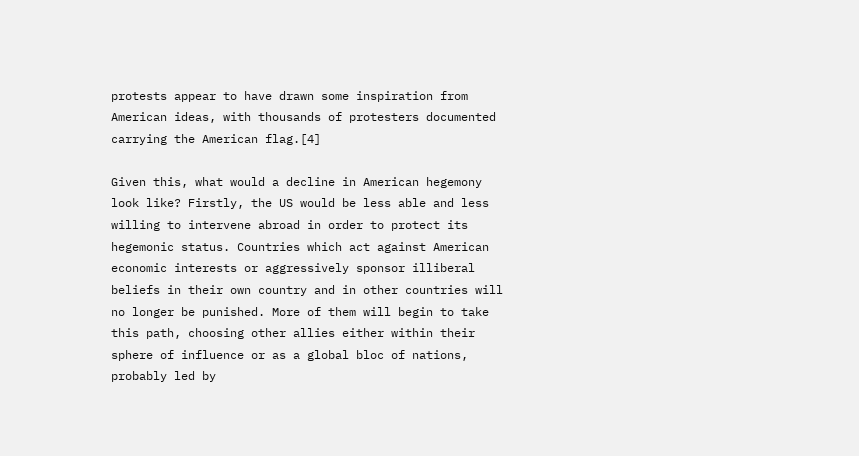protests appear to have drawn some inspiration from American ideas, with thousands of protesters documented carrying the American flag.[4]

Given this, what would a decline in American hegemony look like? Firstly, the US would be less able and less willing to intervene abroad in order to protect its hegemonic status. Countries which act against American economic interests or aggressively sponsor illiberal beliefs in their own country and in other countries will no longer be punished. More of them will begin to take this path, choosing other allies either within their sphere of influence or as a global bloc of nations, probably led by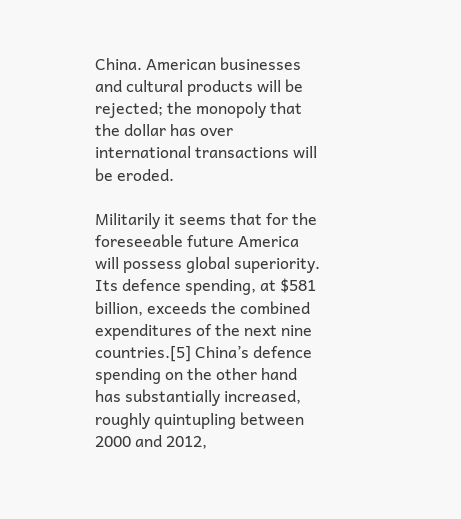China. American businesses and cultural products will be rejected; the monopoly that the dollar has over international transactions will be eroded.

Militarily it seems that for the foreseeable future America will possess global superiority. Its defence spending, at $581 billion, exceeds the combined expenditures of the next nine countries.[5] China’s defence spending on the other hand has substantially increased, roughly quintupling between 2000 and 2012,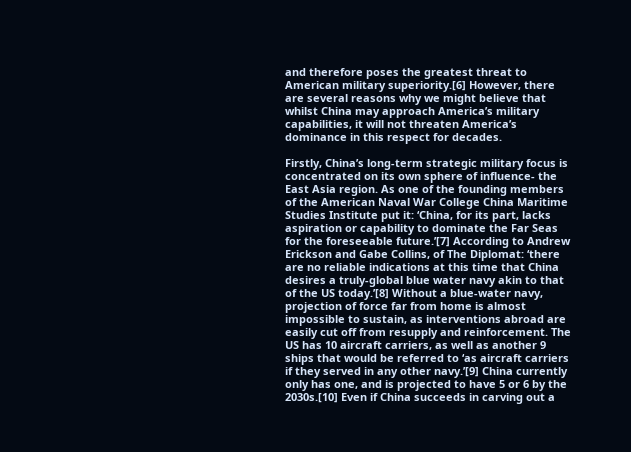and therefore poses the greatest threat to American military superiority.[6] However, there are several reasons why we might believe that whilst China may approach America’s military capabilities, it will not threaten America’s dominance in this respect for decades.

Firstly, China’s long-term strategic military focus is concentrated on its own sphere of influence- the East Asia region. As one of the founding members of the American Naval War College China Maritime Studies Institute put it: ‘China, for its part, lacks aspiration or capability to dominate the Far Seas for the foreseeable future.’[7] According to Andrew Erickson and Gabe Collins, of The Diplomat: ‘there are no reliable indications at this time that China desires a truly-global blue water navy akin to that of the US today.’[8] Without a blue-water navy, projection of force far from home is almost impossible to sustain, as interventions abroad are easily cut off from resupply and reinforcement. The US has 10 aircraft carriers, as well as another 9 ships that would be referred to ‘as aircraft carriers if they served in any other navy.’[9] China currently only has one, and is projected to have 5 or 6 by the 2030s.[10] Even if China succeeds in carving out a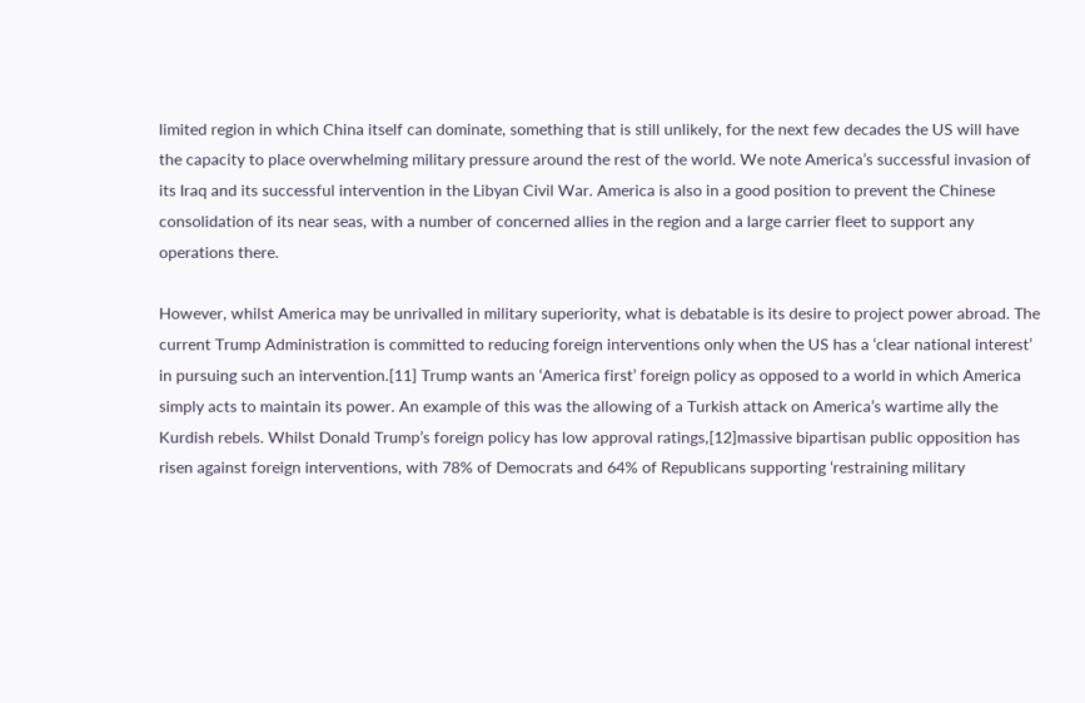limited region in which China itself can dominate, something that is still unlikely, for the next few decades the US will have the capacity to place overwhelming military pressure around the rest of the world. We note America’s successful invasion of its Iraq and its successful intervention in the Libyan Civil War. America is also in a good position to prevent the Chinese consolidation of its near seas, with a number of concerned allies in the region and a large carrier fleet to support any operations there.

However, whilst America may be unrivalled in military superiority, what is debatable is its desire to project power abroad. The current Trump Administration is committed to reducing foreign interventions only when the US has a ‘clear national interest’ in pursuing such an intervention.[11] Trump wants an ‘America first’ foreign policy as opposed to a world in which America simply acts to maintain its power. An example of this was the allowing of a Turkish attack on America’s wartime ally the Kurdish rebels. Whilst Donald Trump’s foreign policy has low approval ratings,[12]massive bipartisan public opposition has risen against foreign interventions, with 78% of Democrats and 64% of Republicans supporting ‘restraining military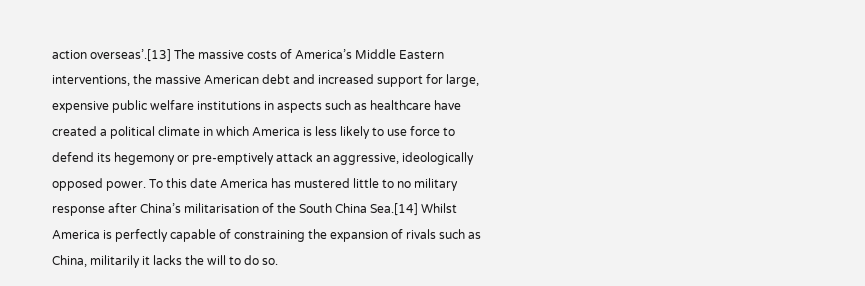action overseas’.[13] The massive costs of America’s Middle Eastern interventions, the massive American debt and increased support for large, expensive public welfare institutions in aspects such as healthcare have created a political climate in which America is less likely to use force to defend its hegemony or pre-emptively attack an aggressive, ideologically opposed power. To this date America has mustered little to no military response after China’s militarisation of the South China Sea.[14] Whilst America is perfectly capable of constraining the expansion of rivals such as China, militarily it lacks the will to do so.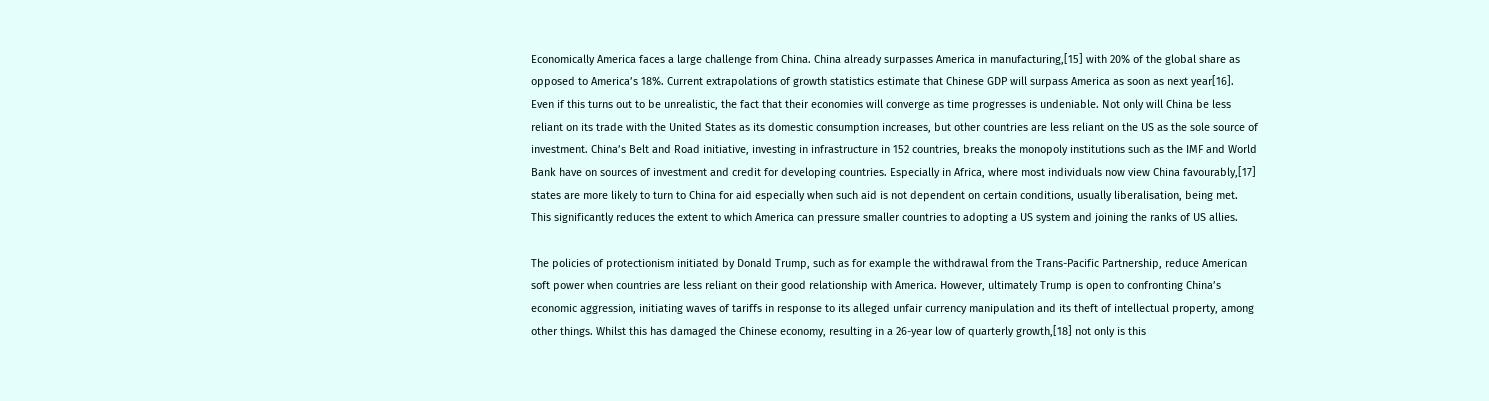Economically America faces a large challenge from China. China already surpasses America in manufacturing,[15] with 20% of the global share as opposed to America’s 18%. Current extrapolations of growth statistics estimate that Chinese GDP will surpass America as soon as next year[16]. Even if this turns out to be unrealistic, the fact that their economies will converge as time progresses is undeniable. Not only will China be less reliant on its trade with the United States as its domestic consumption increases, but other countries are less reliant on the US as the sole source of investment. China’s Belt and Road initiative, investing in infrastructure in 152 countries, breaks the monopoly institutions such as the IMF and World Bank have on sources of investment and credit for developing countries. Especially in Africa, where most individuals now view China favourably,[17] states are more likely to turn to China for aid especially when such aid is not dependent on certain conditions, usually liberalisation, being met. This significantly reduces the extent to which America can pressure smaller countries to adopting a US system and joining the ranks of US allies.

The policies of protectionism initiated by Donald Trump, such as for example the withdrawal from the Trans-Pacific Partnership, reduce American soft power when countries are less reliant on their good relationship with America. However, ultimately Trump is open to confronting China’s economic aggression, initiating waves of tariffs in response to its alleged unfair currency manipulation and its theft of intellectual property, among other things. Whilst this has damaged the Chinese economy, resulting in a 26-year low of quarterly growth,[18] not only is this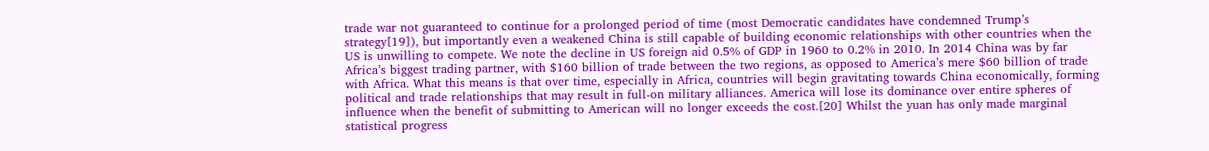trade war not guaranteed to continue for a prolonged period of time (most Democratic candidates have condemned Trump’s strategy[19]), but importantly even a weakened China is still capable of building economic relationships with other countries when the US is unwilling to compete. We note the decline in US foreign aid 0.5% of GDP in 1960 to 0.2% in 2010. In 2014 China was by far Africa’s biggest trading partner, with $160 billion of trade between the two regions, as opposed to America’s mere $60 billion of trade with Africa. What this means is that over time, especially in Africa, countries will begin gravitating towards China economically, forming political and trade relationships that may result in full-on military alliances. America will lose its dominance over entire spheres of influence when the benefit of submitting to American will no longer exceeds the cost.[20] Whilst the yuan has only made marginal statistical progress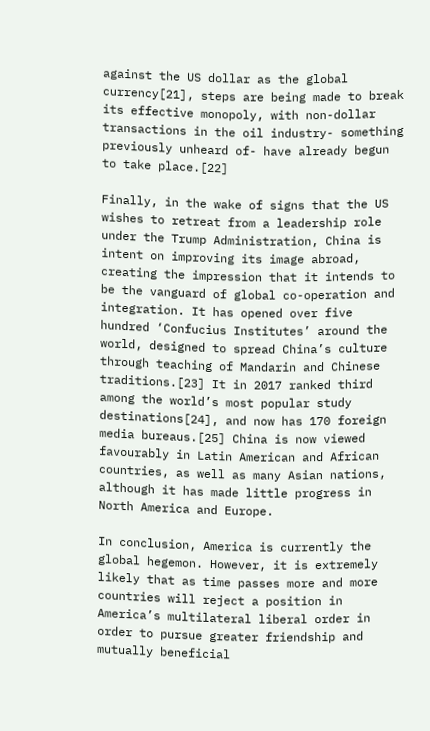against the US dollar as the global currency[21], steps are being made to break its effective monopoly, with non-dollar transactions in the oil industry- something previously unheard of- have already begun to take place.[22]

Finally, in the wake of signs that the US wishes to retreat from a leadership role under the Trump Administration, China is intent on improving its image abroad, creating the impression that it intends to be the vanguard of global co-operation and integration. It has opened over five hundred ‘Confucius Institutes’ around the world, designed to spread China’s culture through teaching of Mandarin and Chinese traditions.[23] It in 2017 ranked third among the world’s most popular study destinations[24], and now has 170 foreign media bureaus.[25] China is now viewed favourably in Latin American and African countries, as well as many Asian nations, although it has made little progress in North America and Europe.

In conclusion, America is currently the global hegemon. However, it is extremely likely that as time passes more and more countries will reject a position in America’s multilateral liberal order in order to pursue greater friendship and mutually beneficial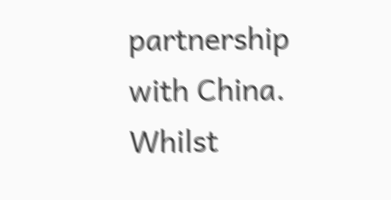partnership with China. Whilst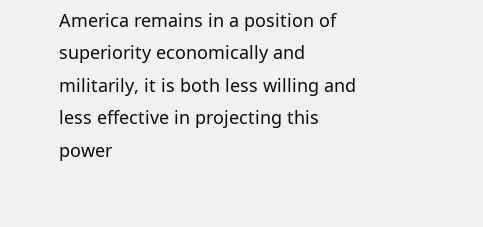America remains in a position of superiority economically and militarily, it is both less willing and less effective in projecting this power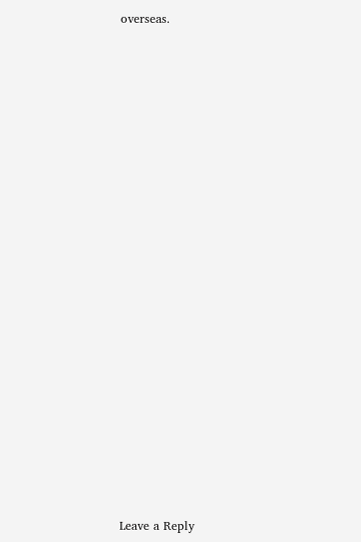overseas.


























Leave a Reply